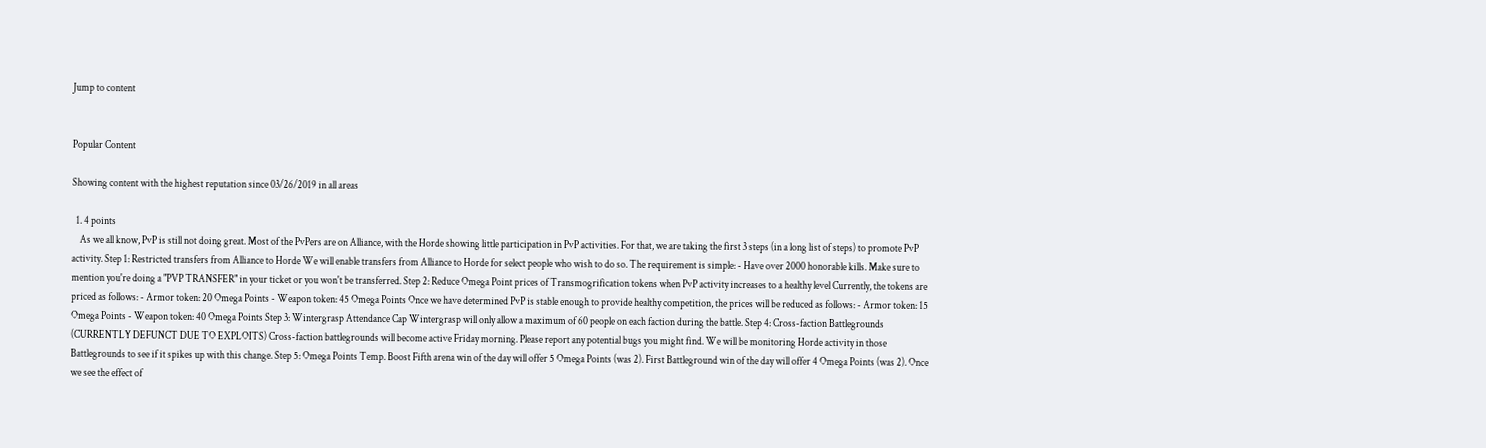Jump to content


Popular Content

Showing content with the highest reputation since 03/26/2019 in all areas

  1. 4 points
    As we all know, PvP is still not doing great. Most of the PvPers are on Alliance, with the Horde showing little participation in PvP activities. For that, we are taking the first 3 steps (in a long list of steps) to promote PvP activity. Step 1: Restricted transfers from Alliance to Horde We will enable transfers from Alliance to Horde for select people who wish to do so. The requirement is simple: - Have over 2000 honorable kills. Make sure to mention you're doing a "PVP TRANSFER" in your ticket or you won't be transferred. Step 2: Reduce Omega Point prices of Transmogrification tokens when PvP activity increases to a healthy level Currently, the tokens are priced as follows: - Armor token: 20 Omega Points - Weapon token: 45 Omega Points Once we have determined PvP is stable enough to provide healthy competition, the prices will be reduced as follows: - Armor token: 15 Omega Points - Weapon token: 40 Omega Points Step 3: Wintergrasp Attendance Cap Wintergrasp will only allow a maximum of 60 people on each faction during the battle. Step 4: Cross-faction Battlegrounds (CURRENTLY DEFUNCT DUE TO EXPLOITS) Cross-faction battlegrounds will become active Friday morning. Please report any potential bugs you might find. We will be monitoring Horde activity in those Battlegrounds to see if it spikes up with this change. Step 5: Omega Points Temp. Boost Fifth arena win of the day will offer 5 Omega Points (was 2). First Battleground win of the day will offer 4 Omega Points (was 2). Once we see the effect of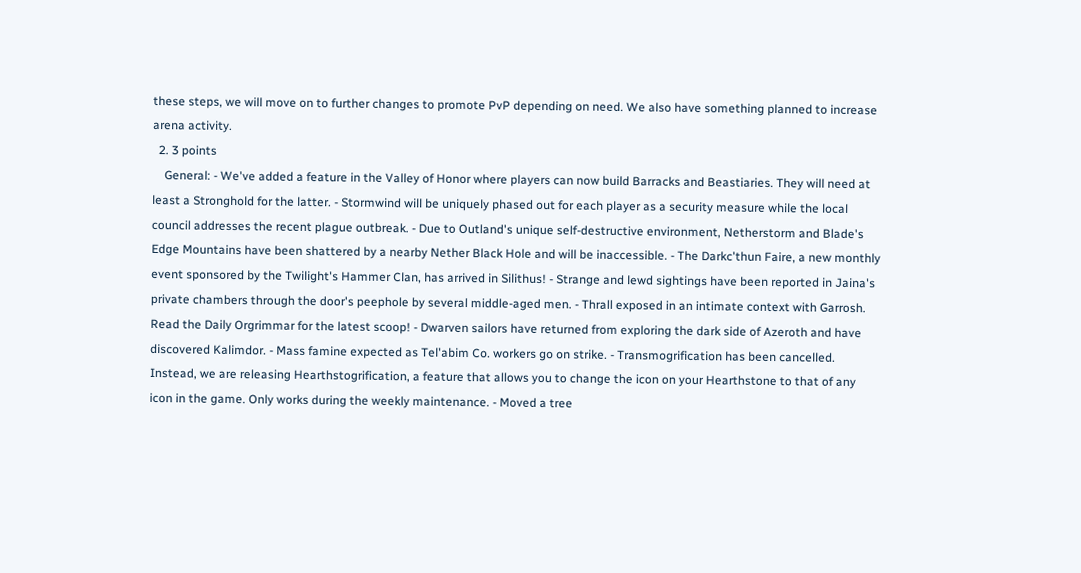these steps, we will move on to further changes to promote PvP depending on need. We also have something planned to increase arena activity.
  2. 3 points
    General: - We've added a feature in the Valley of Honor where players can now build Barracks and Beastiaries. They will need at least a Stronghold for the latter. - Stormwind will be uniquely phased out for each player as a security measure while the local council addresses the recent plague outbreak. - Due to Outland's unique self-destructive environment, Netherstorm and Blade's Edge Mountains have been shattered by a nearby Nether Black Hole and will be inaccessible. - The Darkc'thun Faire, a new monthly event sponsored by the Twilight's Hammer Clan, has arrived in Silithus! - Strange and lewd sightings have been reported in Jaina's private chambers through the door's peephole by several middle-aged men. - Thrall exposed in an intimate context with Garrosh. Read the Daily Orgrimmar for the latest scoop! - Dwarven sailors have returned from exploring the dark side of Azeroth and have discovered Kalimdor. - Mass famine expected as Tel'abim Co. workers go on strike. - Transmogrification has been cancelled. Instead, we are releasing Hearthstogrification, a feature that allows you to change the icon on your Hearthstone to that of any icon in the game. Only works during the weekly maintenance. - Moved a tree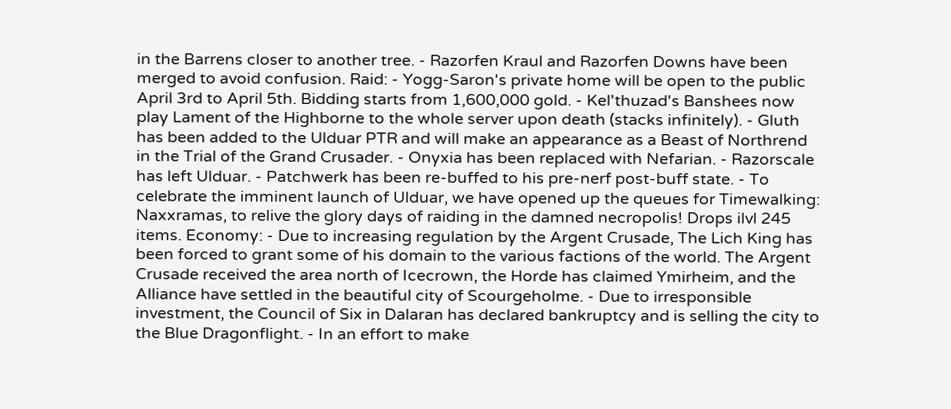in the Barrens closer to another tree. - Razorfen Kraul and Razorfen Downs have been merged to avoid confusion. Raid: - Yogg-Saron's private home will be open to the public April 3rd to April 5th. Bidding starts from 1,600,000 gold. - Kel'thuzad's Banshees now play Lament of the Highborne to the whole server upon death (stacks infinitely). - Gluth has been added to the Ulduar PTR and will make an appearance as a Beast of Northrend in the Trial of the Grand Crusader. - Onyxia has been replaced with Nefarian. - Razorscale has left Ulduar. - Patchwerk has been re-buffed to his pre-nerf post-buff state. - To celebrate the imminent launch of Ulduar, we have opened up the queues for Timewalking: Naxxramas, to relive the glory days of raiding in the damned necropolis! Drops ilvl 245 items. Economy: - Due to increasing regulation by the Argent Crusade, The Lich King has been forced to grant some of his domain to the various factions of the world. The Argent Crusade received the area north of Icecrown, the Horde has claimed Ymirheim, and the Alliance have settled in the beautiful city of Scourgeholme. - Due to irresponsible investment, the Council of Six in Dalaran has declared bankruptcy and is selling the city to the Blue Dragonflight. - In an effort to make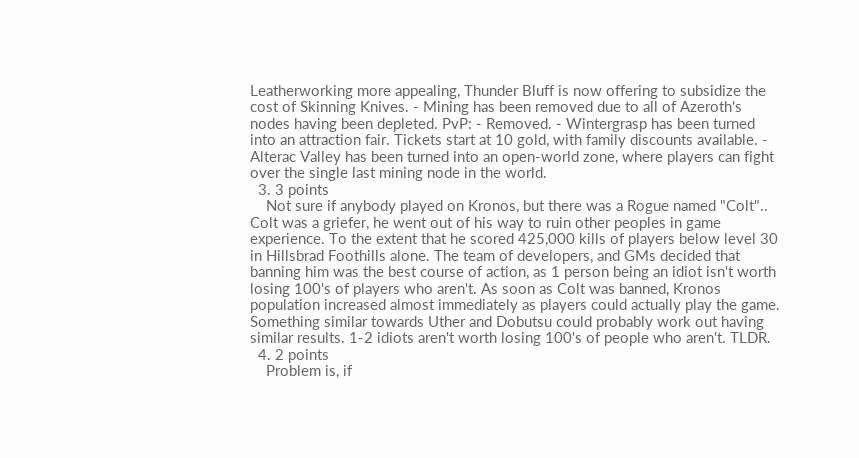Leatherworking more appealing, Thunder Bluff is now offering to subsidize the cost of Skinning Knives. - Mining has been removed due to all of Azeroth's nodes having been depleted. PvP: - Removed. - Wintergrasp has been turned into an attraction fair. Tickets start at 10 gold, with family discounts available. - Alterac Valley has been turned into an open-world zone, where players can fight over the single last mining node in the world.
  3. 3 points
    Not sure if anybody played on Kronos, but there was a Rogue named "Colt".. Colt was a griefer, he went out of his way to ruin other peoples in game experience. To the extent that he scored 425,000 kills of players below level 30 in Hillsbrad Foothills alone. The team of developers, and GMs decided that banning him was the best course of action, as 1 person being an idiot isn't worth losing 100's of players who aren't. As soon as Colt was banned, Kronos population increased almost immediately as players could actually play the game. Something similar towards Uther and Dobutsu could probably work out having similar results. 1-2 idiots aren't worth losing 100's of people who aren't. TLDR.
  4. 2 points
    Problem is, if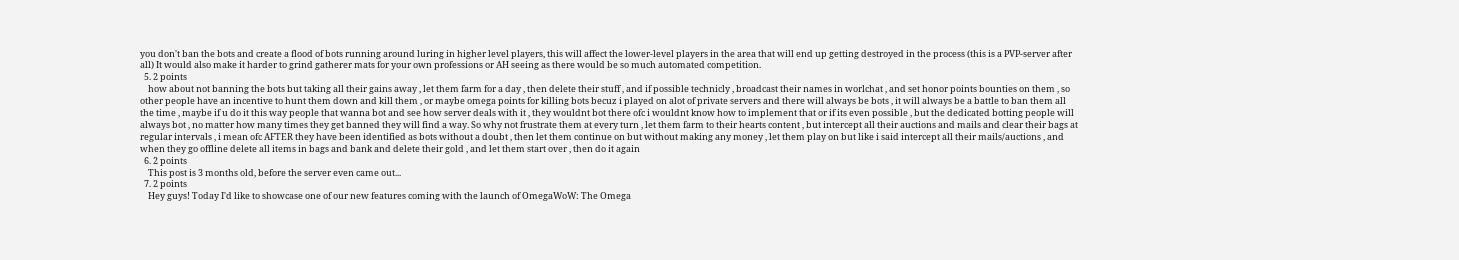you don't ban the bots and create a flood of bots running around luring in higher level players, this will affect the lower-level players in the area that will end up getting destroyed in the process (this is a PVP-server after all) It would also make it harder to grind gatherer mats for your own professions or AH seeing as there would be so much automated competition.
  5. 2 points
    how about not banning the bots but taking all their gains away , let them farm for a day , then delete their stuff , and if possible technicly , broadcast their names in worlchat , and set honor points bounties on them , so other people have an incentive to hunt them down and kill them , or maybe omega points for killing bots becuz i played on alot of private servers and there will always be bots , it will always be a battle to ban them all the time , maybe if u do it this way people that wanna bot and see how server deals with it , they wouldnt bot there ofc i wouldnt know how to implement that or if its even possible , but the dedicated botting people will always bot , no matter how many times they get banned they will find a way. So why not frustrate them at every turn , let them farm to their hearts content , but intercept all their auctions and mails and clear their bags at regular intervals , i mean ofc AFTER they have been identified as bots without a doubt , then let them continue on but without making any money , let them play on but like i said intercept all their mails/auctions , and when they go offline delete all items in bags and bank and delete their gold , and let them start over , then do it again
  6. 2 points
    This post is 3 months old, before the server even came out...
  7. 2 points
    Hey guys! Today I'd like to showcase one of our new features coming with the launch of OmegaWoW: The Omega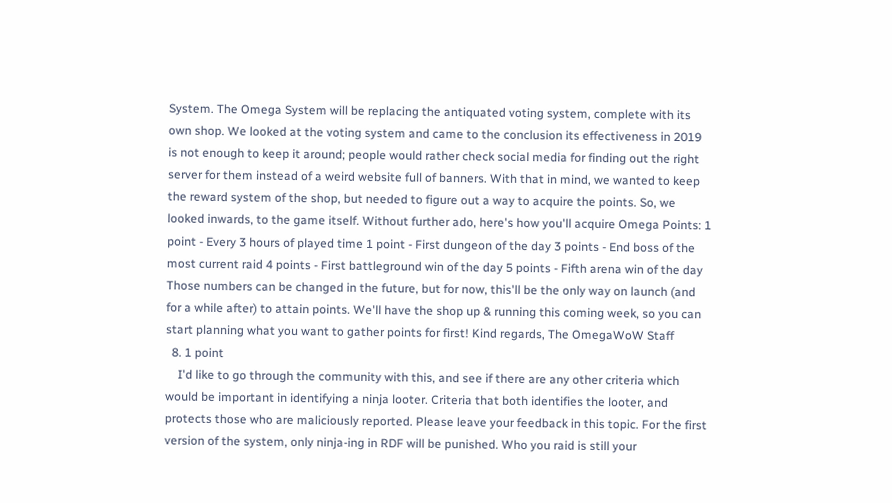System. The Omega System will be replacing the antiquated voting system, complete with its own shop. We looked at the voting system and came to the conclusion its effectiveness in 2019 is not enough to keep it around; people would rather check social media for finding out the right server for them instead of a weird website full of banners. With that in mind, we wanted to keep the reward system of the shop, but needed to figure out a way to acquire the points. So, we looked inwards, to the game itself. Without further ado, here's how you'll acquire Omega Points: 1 point - Every 3 hours of played time 1 point - First dungeon of the day 3 points - End boss of the most current raid 4 points - First battleground win of the day 5 points - Fifth arena win of the day Those numbers can be changed in the future, but for now, this'll be the only way on launch (and for a while after) to attain points. We'll have the shop up & running this coming week, so you can start planning what you want to gather points for first! Kind regards, The OmegaWoW Staff
  8. 1 point
    I'd like to go through the community with this, and see if there are any other criteria which would be important in identifying a ninja looter. Criteria that both identifies the looter, and protects those who are maliciously reported. Please leave your feedback in this topic. For the first version of the system, only ninja-ing in RDF will be punished. Who you raid is still your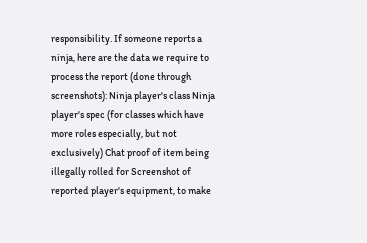responsibility. If someone reports a ninja, here are the data we require to process the report (done through screenshots): Ninja player's class Ninja player's spec (for classes which have more roles especially, but not exclusively) Chat proof of item being illegally rolled for Screenshot of reported player's equipment, to make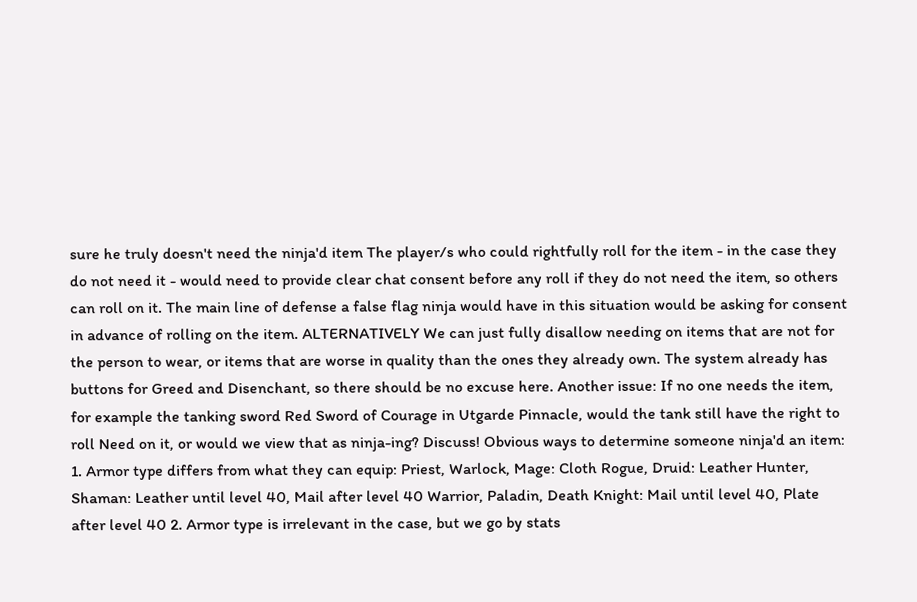sure he truly doesn't need the ninja'd item The player/s who could rightfully roll for the item - in the case they do not need it - would need to provide clear chat consent before any roll if they do not need the item, so others can roll on it. The main line of defense a false flag ninja would have in this situation would be asking for consent in advance of rolling on the item. ALTERNATIVELY We can just fully disallow needing on items that are not for the person to wear, or items that are worse in quality than the ones they already own. The system already has buttons for Greed and Disenchant, so there should be no excuse here. Another issue: If no one needs the item, for example the tanking sword Red Sword of Courage in Utgarde Pinnacle, would the tank still have the right to roll Need on it, or would we view that as ninja-ing? Discuss! Obvious ways to determine someone ninja'd an item: 1. Armor type differs from what they can equip: Priest, Warlock, Mage: Cloth Rogue, Druid: Leather Hunter, Shaman: Leather until level 40, Mail after level 40 Warrior, Paladin, Death Knight: Mail until level 40, Plate after level 40 2. Armor type is irrelevant in the case, but we go by stats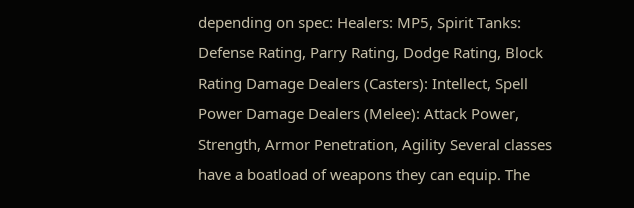depending on spec: Healers: MP5, Spirit Tanks: Defense Rating, Parry Rating, Dodge Rating, Block Rating Damage Dealers (Casters): Intellect, Spell Power Damage Dealers (Melee): Attack Power, Strength, Armor Penetration, Agility Several classes have a boatload of weapons they can equip. The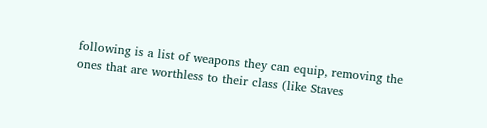following is a list of weapons they can equip, removing the ones that are worthless to their class (like Staves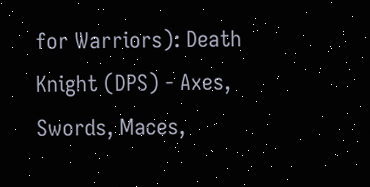for Warriors): Death Knight (DPS) - Axes, Swords, Maces,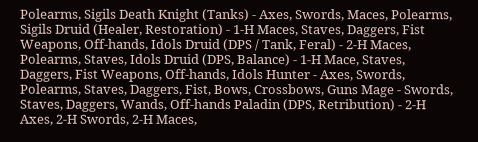Polearms, Sigils Death Knight (Tanks) - Axes, Swords, Maces, Polearms, Sigils Druid (Healer, Restoration) - 1-H Maces, Staves, Daggers, Fist Weapons, Off-hands, Idols Druid (DPS / Tank, Feral) - 2-H Maces, Polearms, Staves, Idols Druid (DPS, Balance) - 1-H Mace, Staves, Daggers, Fist Weapons, Off-hands, Idols Hunter - Axes, Swords, Polearms, Staves, Daggers, Fist, Bows, Crossbows, Guns Mage - Swords, Staves, Daggers, Wands, Off-hands Paladin (DPS, Retribution) - 2-H Axes, 2-H Swords, 2-H Maces,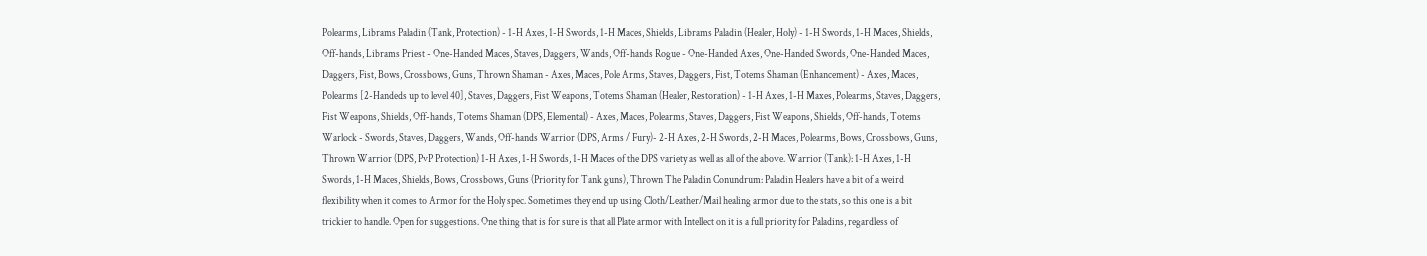Polearms, Librams Paladin (Tank, Protection) - 1-H Axes, 1-H Swords, 1-H Maces, Shields, Librams Paladin (Healer, Holy) - 1-H Swords, 1-H Maces, Shields, Off-hands, Librams Priest - One-Handed Maces, Staves, Daggers, Wands, Off-hands Rogue - One-Handed Axes, One-Handed Swords, One-Handed Maces, Daggers, Fist, Bows, Crossbows, Guns, Thrown Shaman - Axes, Maces, Pole Arms, Staves, Daggers, Fist, Totems Shaman (Enhancement) - Axes, Maces, Polearms [2-Handeds up to level 40], Staves, Daggers, Fist Weapons, Totems Shaman (Healer, Restoration) - 1-H Axes, 1-H Maxes, Polearms, Staves, Daggers, Fist Weapons, Shields, Off-hands, Totems Shaman (DPS, Elemental) - Axes, Maces, Polearms, Staves, Daggers, Fist Weapons, Shields, Off-hands, Totems Warlock - Swords, Staves, Daggers, Wands, Off-hands Warrior (DPS, Arms / Fury)- 2-H Axes, 2-H Swords, 2-H Maces, Polearms, Bows, Crossbows, Guns, Thrown Warrior (DPS, PvP Protection) 1-H Axes, 1-H Swords, 1-H Maces of the DPS variety as well as all of the above. Warrior (Tank): 1-H Axes, 1-H Swords, 1-H Maces, Shields, Bows, Crossbows, Guns (Priority for Tank guns), Thrown The Paladin Conundrum: Paladin Healers have a bit of a weird flexibility when it comes to Armor for the Holy spec. Sometimes they end up using Cloth/Leather/Mail healing armor due to the stats, so this one is a bit trickier to handle. Open for suggestions. One thing that is for sure is that all Plate armor with Intellect on it is a full priority for Paladins, regardless of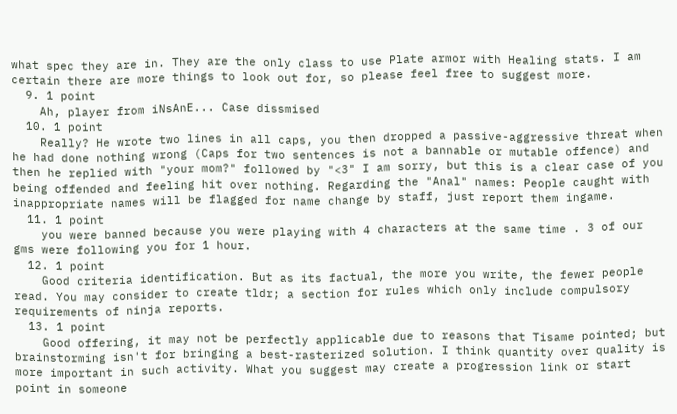what spec they are in. They are the only class to use Plate armor with Healing stats. I am certain there are more things to look out for, so please feel free to suggest more.
  9. 1 point
    Ah, player from iNsAnE... Case dissmised
  10. 1 point
    Really? He wrote two lines in all caps, you then dropped a passive-aggressive threat when he had done nothing wrong (Caps for two sentences is not a bannable or mutable offence) and then he replied with "your mom?" followed by "<3" I am sorry, but this is a clear case of you being offended and feeling hit over nothing. Regarding the "Anal" names: People caught with inappropriate names will be flagged for name change by staff, just report them ingame.
  11. 1 point
    you were banned because you were playing with 4 characters at the same time . 3 of our gms were following you for 1 hour.
  12. 1 point
    Good criteria identification. But as its factual, the more you write, the fewer people read. You may consider to create tldr; a section for rules which only include compulsory requirements of ninja reports.
  13. 1 point
    Good offering, it may not be perfectly applicable due to reasons that Tisame pointed; but brainstorming isn't for bringing a best-rasterized solution. I think quantity over quality is more important in such activity. What you suggest may create a progression link or start point in someone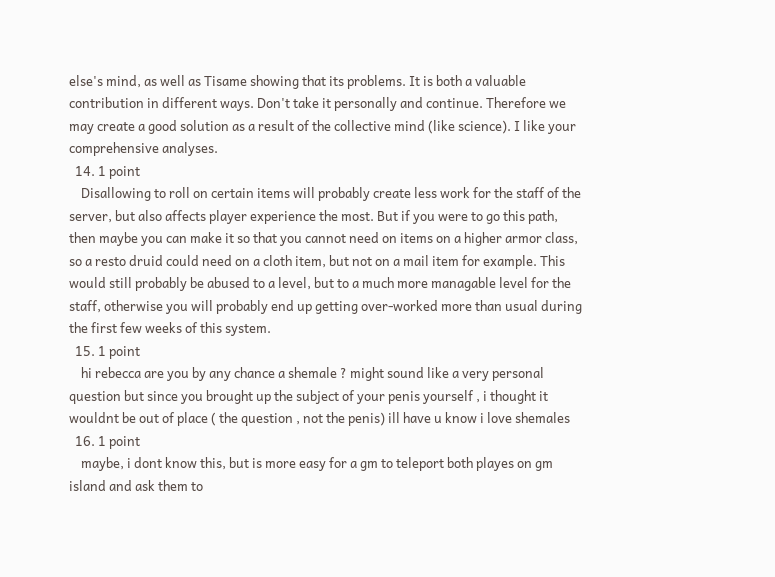else's mind, as well as Tisame showing that its problems. It is both a valuable contribution in different ways. Don't take it personally and continue. Therefore we may create a good solution as a result of the collective mind (like science). I like your comprehensive analyses.
  14. 1 point
    Disallowing to roll on certain items will probably create less work for the staff of the server, but also affects player experience the most. But if you were to go this path, then maybe you can make it so that you cannot need on items on a higher armor class, so a resto druid could need on a cloth item, but not on a mail item for example. This would still probably be abused to a level, but to a much more managable level for the staff, otherwise you will probably end up getting over-worked more than usual during the first few weeks of this system.
  15. 1 point
    hi rebecca are you by any chance a shemale ? might sound like a very personal question but since you brought up the subject of your penis yourself , i thought it wouldnt be out of place ( the question , not the penis) ill have u know i love shemales
  16. 1 point
    maybe, i dont know this, but is more easy for a gm to teleport both playes on gm island and ask them to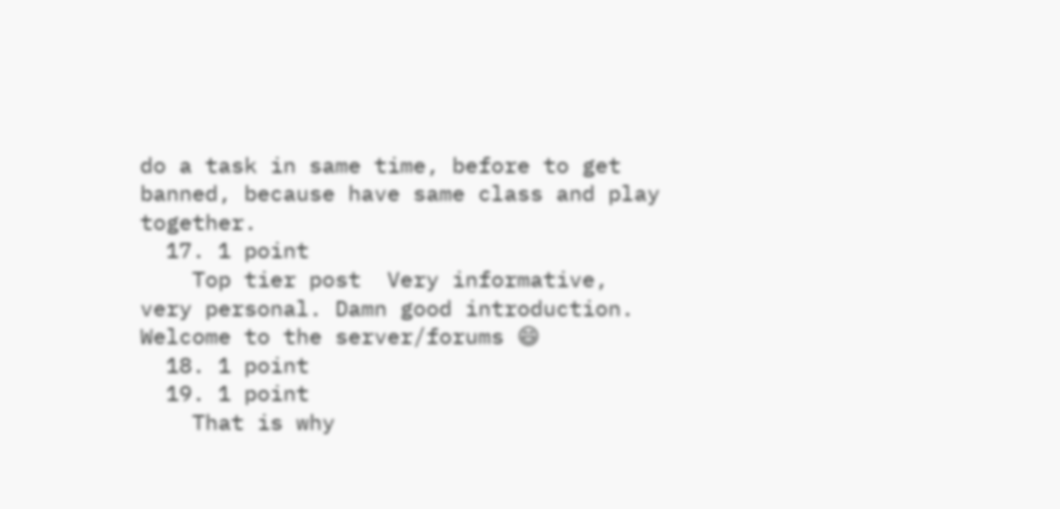do a task in same time, before to get banned, because have same class and play together.
  17. 1 point
    Top tier post  Very informative, very personal. Damn good introduction. Welcome to the server/forums 😄
  18. 1 point
  19. 1 point
    That is why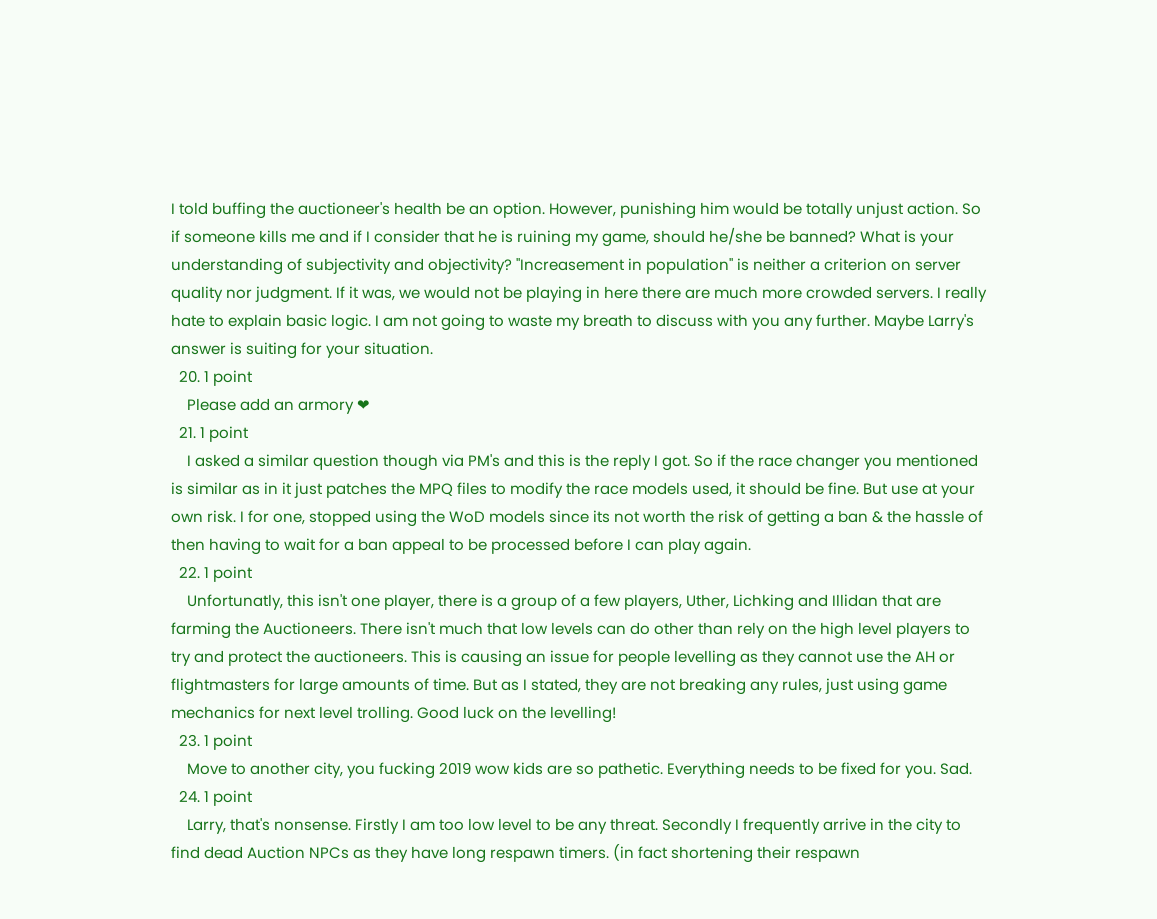I told buffing the auctioneer's health be an option. However, punishing him would be totally unjust action. So if someone kills me and if I consider that he is ruining my game, should he/she be banned? What is your understanding of subjectivity and objectivity? "Increasement in population" is neither a criterion on server quality nor judgment. If it was, we would not be playing in here there are much more crowded servers. I really hate to explain basic logic. I am not going to waste my breath to discuss with you any further. Maybe Larry's answer is suiting for your situation.
  20. 1 point
    Please add an armory ❤
  21. 1 point
    I asked a similar question though via PM's and this is the reply I got. So if the race changer you mentioned is similar as in it just patches the MPQ files to modify the race models used, it should be fine. But use at your own risk. I for one, stopped using the WoD models since its not worth the risk of getting a ban & the hassle of then having to wait for a ban appeal to be processed before I can play again.
  22. 1 point
    Unfortunatly, this isn't one player, there is a group of a few players, Uther, Lichking and Illidan that are farming the Auctioneers. There isn't much that low levels can do other than rely on the high level players to try and protect the auctioneers. This is causing an issue for people levelling as they cannot use the AH or flightmasters for large amounts of time. But as I stated, they are not breaking any rules, just using game mechanics for next level trolling. Good luck on the levelling!
  23. 1 point
    Move to another city, you fucking 2019 wow kids are so pathetic. Everything needs to be fixed for you. Sad.
  24. 1 point
    Larry, that's nonsense. Firstly I am too low level to be any threat. Secondly I frequently arrive in the city to find dead Auction NPCs as they have long respawn timers. (in fact shortening their respawn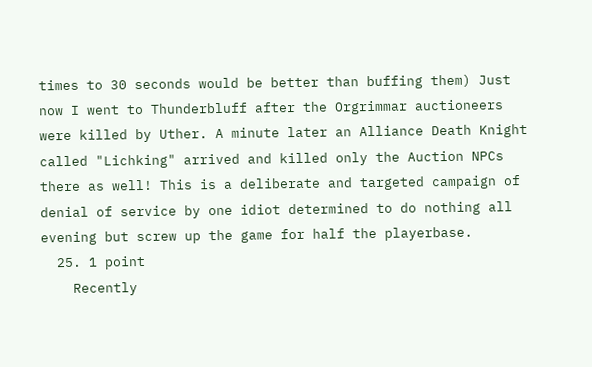times to 30 seconds would be better than buffing them) Just now I went to Thunderbluff after the Orgrimmar auctioneers were killed by Uther. A minute later an Alliance Death Knight called "Lichking" arrived and killed only the Auction NPCs there as well! This is a deliberate and targeted campaign of denial of service by one idiot determined to do nothing all evening but screw up the game for half the playerbase.
  25. 1 point
    Recently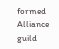formed Alliance guild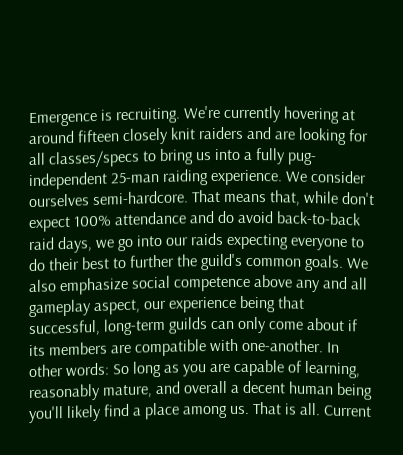Emergence is recruiting. We're currently hovering at around fifteen closely knit raiders and are looking for all classes/specs to bring us into a fully pug-independent 25-man raiding experience. We consider ourselves semi-hardcore. That means that, while don't expect 100% attendance and do avoid back-to-back raid days, we go into our raids expecting everyone to do their best to further the guild's common goals. We also emphasize social competence above any and all gameplay aspect, our experience being that successful, long-term guilds can only come about if its members are compatible with one-another. In other words: So long as you are capable of learning, reasonably mature, and overall a decent human being you'll likely find a place among us. That is all. Current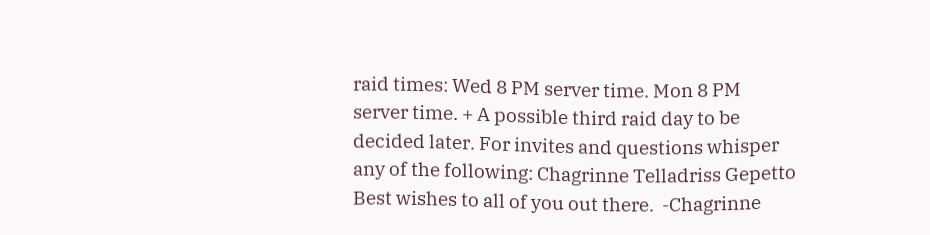raid times: Wed 8 PM server time. Mon 8 PM server time. + A possible third raid day to be decided later. For invites and questions whisper any of the following: Chagrinne Telladriss Gepetto Best wishes to all of you out there.  -Chagrinne